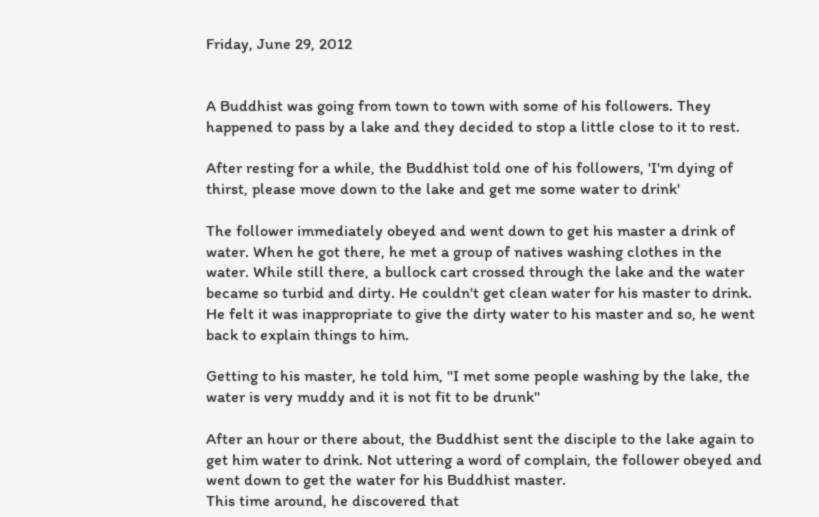Friday, June 29, 2012


A Buddhist was going from town to town with some of his followers. They happened to pass by a lake and they decided to stop a little close to it to rest.

After resting for a while, the Buddhist told one of his followers, 'I'm dying of thirst, please move down to the lake and get me some water to drink'

The follower immediately obeyed and went down to get his master a drink of water. When he got there, he met a group of natives washing clothes in the water. While still there, a bullock cart crossed through the lake and the water became so turbid and dirty. He couldn't get clean water for his master to drink. He felt it was inappropriate to give the dirty water to his master and so, he went back to explain things to him.

Getting to his master, he told him, ''I met some people washing by the lake, the water is very muddy and it is not fit to be drunk''

After an hour or there about, the Buddhist sent the disciple to the lake again to get him water to drink. Not uttering a word of complain, the follower obeyed and went down to get the water for his Buddhist master.
This time around, he discovered that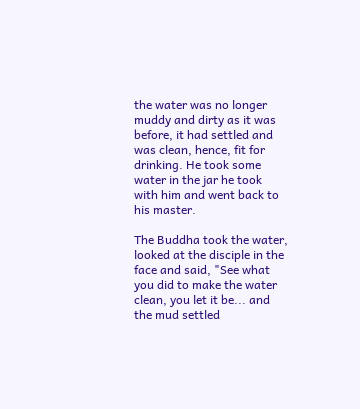the water was no longer muddy and dirty as it was before, it had settled and was clean, hence, fit for drinking. He took some water in the jar he took with him and went back to his master.

The Buddha took the water, looked at the disciple in the face and said, "See what you did to make the water clean, you let it be... and the mud settled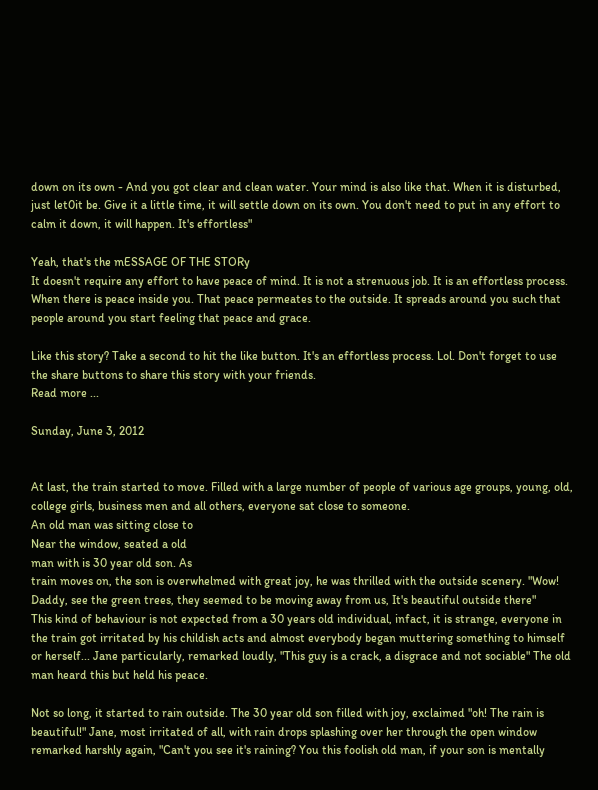down on its own - And you got clear and clean water. Your mind is also like that. When it is disturbed, just let0it be. Give it a little time, it will settle down on its own. You don't need to put in any effort to calm it down, it will happen. It's effortless"

Yeah, that's the mESSAGE OF THE STORy
It doesn't require any effort to have peace of mind. It is not a strenuous job. It is an effortless process. When there is peace inside you. That peace permeates to the outside. It spreads around you such that people around you start feeling that peace and grace.

Like this story? Take a second to hit the like button. It's an effortless process. Lol. Don't forget to use the share buttons to share this story with your friends.
Read more ...

Sunday, June 3, 2012


At last, the train started to move. Filled with a large number of people of various age groups, young, old, college girls, business men and all others, everyone sat close to someone.
An old man was sitting close to
Near the window, seated a old
man with is 30 year old son. As
train moves on, the son is overwhelmed with great joy, he was thrilled with the outside scenery. "Wow! Daddy, see the green trees, they seemed to be moving away from us, It's beautiful outside there"
This kind of behaviour is not expected from a 30 years old individual, infact, it is strange, everyone in the train got irritated by his childish acts and almost everybody began muttering something to himself or herself... Jane particularly, remarked loudly, "This guy is a crack, a disgrace and not sociable" The old man heard this but held his peace.

Not so long, it started to rain outside. The 30 year old son filled with joy, exclaimed "oh! The rain is beautiful!" Jane, most irritated of all, with rain drops splashing over her through the open window remarked harshly again, "Can't you see it's raining? You this foolish old man, if your son is mentally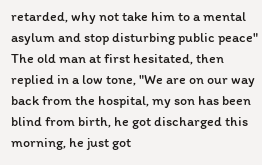retarded, why not take him to a mental asylum and stop disturbing public peace"
The old man at first hesitated, then replied in a low tone, "We are on our way back from the hospital, my son has been blind from birth, he got discharged this morning, he just got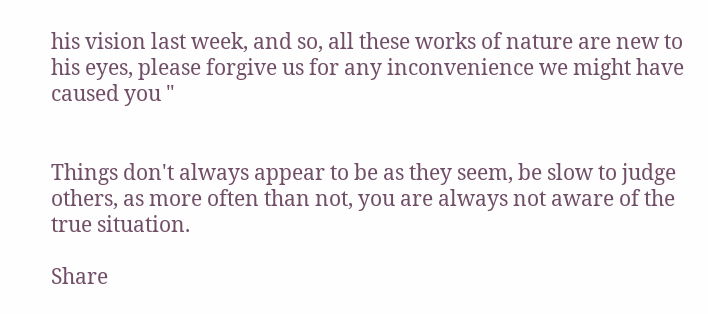his vision last week, and so, all these works of nature are new to his eyes, please forgive us for any inconvenience we might have caused you "


Things don't always appear to be as they seem, be slow to judge others, as more often than not, you are always not aware of the true situation.

Share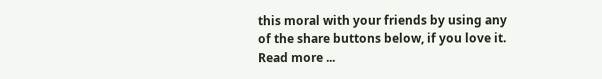this moral with your friends by using any of the share buttons below, if you love it.
Read more ...